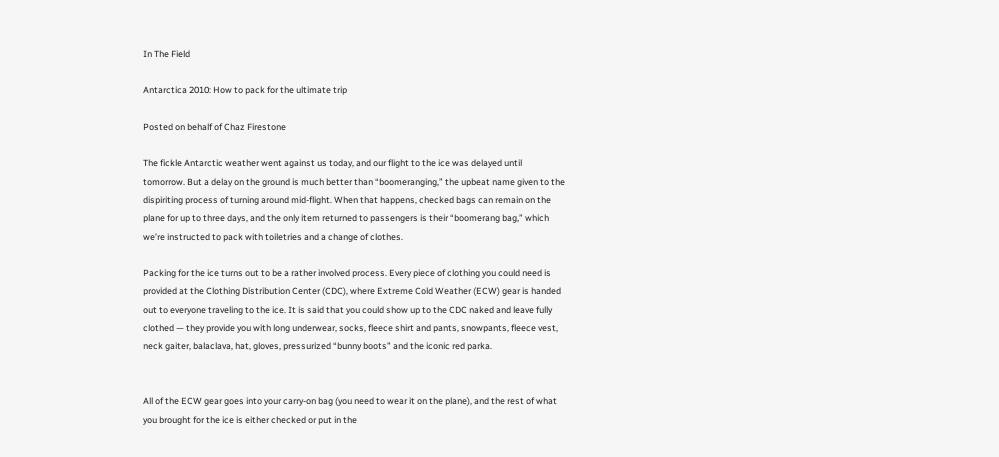In The Field

Antarctica 2010: How to pack for the ultimate trip

Posted on behalf of Chaz Firestone

The fickle Antarctic weather went against us today, and our flight to the ice was delayed until tomorrow. But a delay on the ground is much better than “boomeranging,” the upbeat name given to the dispiriting process of turning around mid-flight. When that happens, checked bags can remain on the plane for up to three days, and the only item returned to passengers is their “boomerang bag,” which we’re instructed to pack with toiletries and a change of clothes.

Packing for the ice turns out to be a rather involved process. Every piece of clothing you could need is provided at the Clothing Distribution Center (CDC), where Extreme Cold Weather (ECW) gear is handed out to everyone traveling to the ice. It is said that you could show up to the CDC naked and leave fully clothed — they provide you with long underwear, socks, fleece shirt and pants, snowpants, fleece vest, neck gaiter, balaclava, hat, gloves, pressurized “bunny boots” and the iconic red parka.


All of the ECW gear goes into your carry-on bag (you need to wear it on the plane), and the rest of what you brought for the ice is either checked or put in the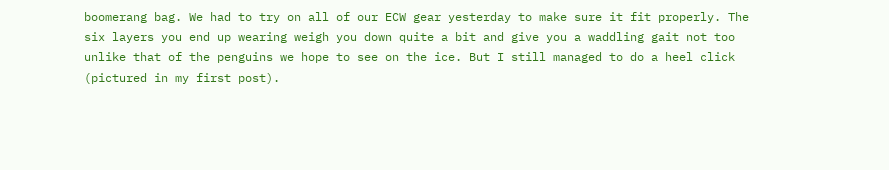boomerang bag. We had to try on all of our ECW gear yesterday to make sure it fit properly. The six layers you end up wearing weigh you down quite a bit and give you a waddling gait not too unlike that of the penguins we hope to see on the ice. But I still managed to do a heel click (pictured in my first post).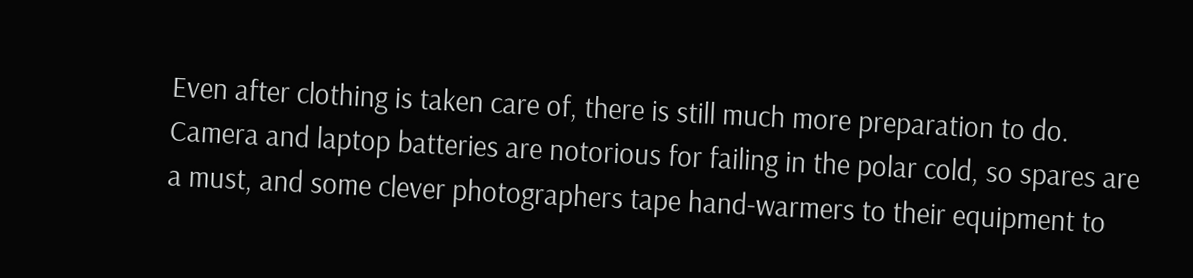Even after clothing is taken care of, there is still much more preparation to do. Camera and laptop batteries are notorious for failing in the polar cold, so spares are a must, and some clever photographers tape hand-warmers to their equipment to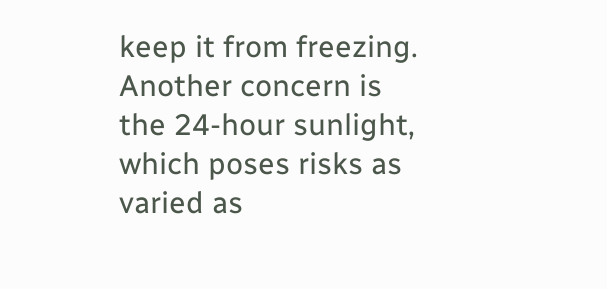keep it from freezing. Another concern is the 24-hour sunlight, which poses risks as varied as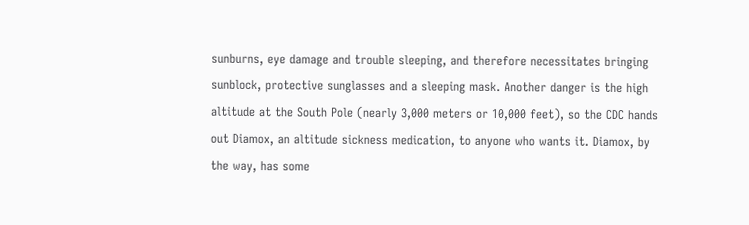sunburns, eye damage and trouble sleeping, and therefore necessitates bringing sunblock, protective sunglasses and a sleeping mask. Another danger is the high altitude at the South Pole (nearly 3,000 meters or 10,000 feet), so the CDC hands out Diamox, an altitude sickness medication, to anyone who wants it. Diamox, by the way, has some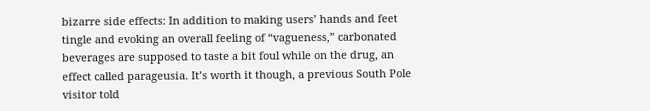bizarre side effects: In addition to making users’ hands and feet tingle and evoking an overall feeling of “vagueness,” carbonated beverages are supposed to taste a bit foul while on the drug, an effect called parageusia. It’s worth it though, a previous South Pole visitor told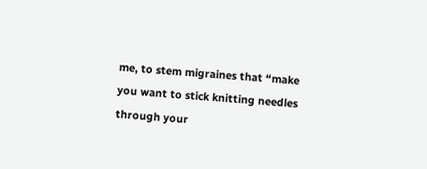me, to stem migraines that “make you want to stick knitting needles through your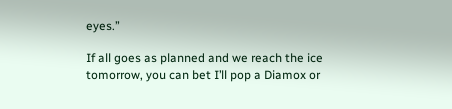eyes.”

If all goes as planned and we reach the ice tomorrow, you can bet I’ll pop a Diamox or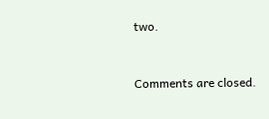two.


Comments are closed.